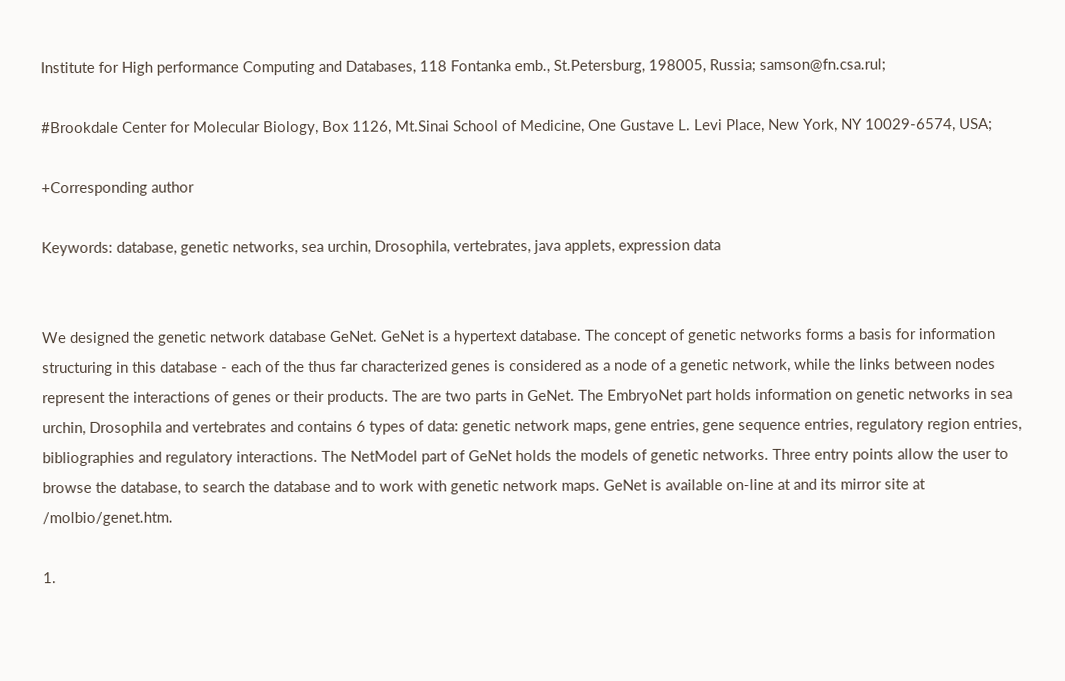Institute for High performance Computing and Databases, 118 Fontanka emb., St.Petersburg, 198005, Russia; samson@fn.csa.rul;

#Brookdale Center for Molecular Biology, Box 1126, Mt.Sinai School of Medicine, One Gustave L. Levi Place, New York, NY 10029-6574, USA;

+Corresponding author

Keywords: database, genetic networks, sea urchin, Drosophila, vertebrates, java applets, expression data


We designed the genetic network database GeNet. GeNet is a hypertext database. The concept of genetic networks forms a basis for information structuring in this database - each of the thus far characterized genes is considered as a node of a genetic network, while the links between nodes represent the interactions of genes or their products. The are two parts in GeNet. The EmbryoNet part holds information on genetic networks in sea urchin, Drosophila and vertebrates and contains 6 types of data: genetic network maps, gene entries, gene sequence entries, regulatory region entries, bibliographies and regulatory interactions. The NetModel part of GeNet holds the models of genetic networks. Three entry points allow the user to browse the database, to search the database and to work with genetic network maps. GeNet is available on-line at and its mirror site at /molbio/genet.htm.

1.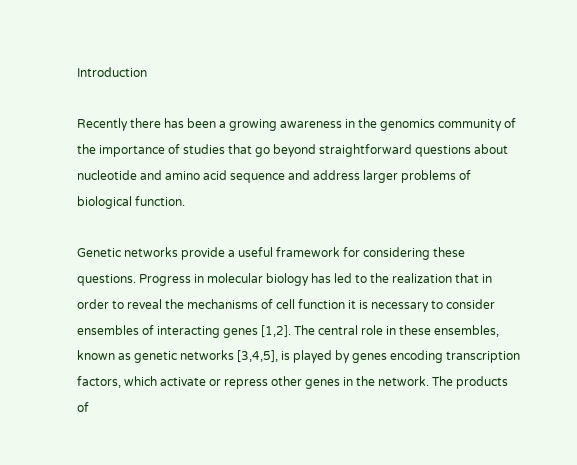Introduction

Recently there has been a growing awareness in the genomics community of the importance of studies that go beyond straightforward questions about nucleotide and amino acid sequence and address larger problems of biological function.

Genetic networks provide a useful framework for considering these questions. Progress in molecular biology has led to the realization that in order to reveal the mechanisms of cell function it is necessary to consider ensembles of interacting genes [1,2]. The central role in these ensembles, known as genetic networks [3,4,5], is played by genes encoding transcription factors, which activate or repress other genes in the network. The products of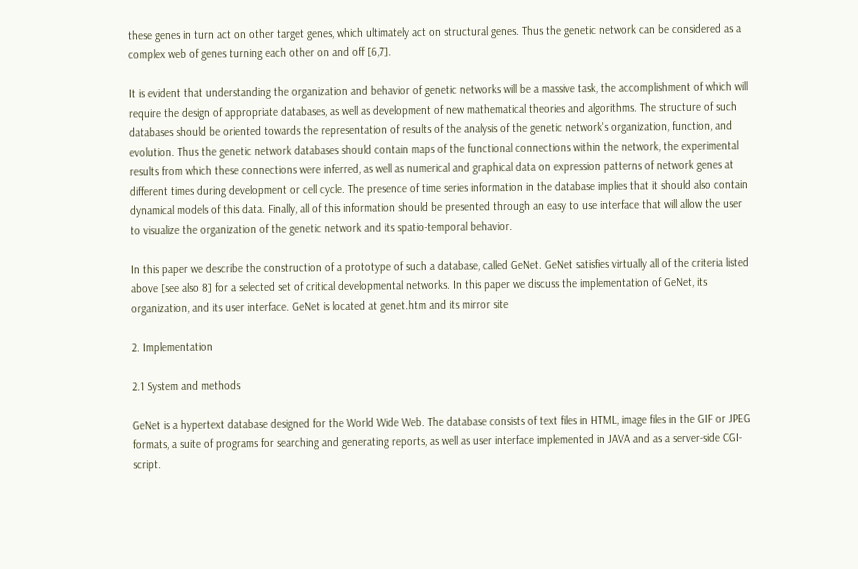these genes in turn act on other target genes, which ultimately act on structural genes. Thus the genetic network can be considered as a complex web of genes turning each other on and off [6,7].

It is evident that understanding the organization and behavior of genetic networks will be a massive task, the accomplishment of which will require the design of appropriate databases, as well as development of new mathematical theories and algorithms. The structure of such databases should be oriented towards the representation of results of the analysis of the genetic network's organization, function, and evolution. Thus the genetic network databases should contain maps of the functional connections within the network, the experimental results from which these connections were inferred, as well as numerical and graphical data on expression patterns of network genes at different times during development or cell cycle. The presence of time series information in the database implies that it should also contain dynamical models of this data. Finally, all of this information should be presented through an easy to use interface that will allow the user to visualize the organization of the genetic network and its spatio-temporal behavior.

In this paper we describe the construction of a prototype of such a database, called GeNet. GeNet satisfies virtually all of the criteria listed above [see also 8] for a selected set of critical developmental networks. In this paper we discuss the implementation of GeNet, its organization, and its user interface. GeNet is located at genet.htm and its mirror site

2. Implementation

2.1 System and methods

GeNet is a hypertext database designed for the World Wide Web. The database consists of text files in HTML, image files in the GIF or JPEG formats, a suite of programs for searching and generating reports, as well as user interface implemented in JAVA and as a server-side CGI-script.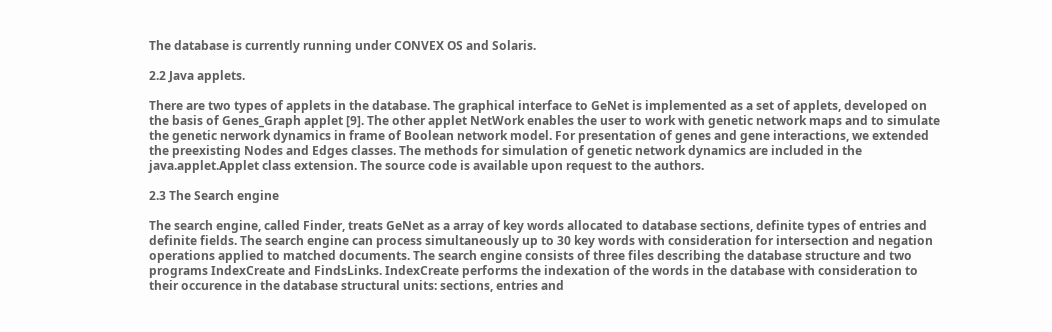The database is currently running under CONVEX OS and Solaris.

2.2 Java applets.

There are two types of applets in the database. The graphical interface to GeNet is implemented as a set of applets, developed on the basis of Genes_Graph applet [9]. The other applet NetWork enables the user to work with genetic network maps and to simulate the genetic nerwork dynamics in frame of Boolean network model. For presentation of genes and gene interactions, we extended the preexisting Nodes and Edges classes. The methods for simulation of genetic network dynamics are included in the java.applet.Applet class extension. The source code is available upon request to the authors.

2.3 The Search engine

The search engine, called Finder, treats GeNet as a array of key words allocated to database sections, definite types of entries and definite fields. The search engine can process simultaneously up to 30 key words with consideration for intersection and negation operations applied to matched documents. The search engine consists of three files describing the database structure and two programs IndexCreate and FindsLinks. IndexCreate performs the indexation of the words in the database with consideration to their occurence in the database structural units: sections, entries and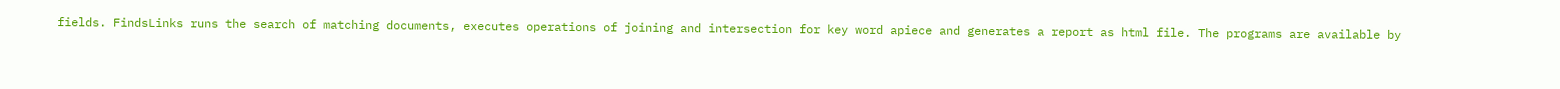fields. FindsLinks runs the search of matching documents, executes operations of joining and intersection for key word apiece and generates a report as html file. The programs are available by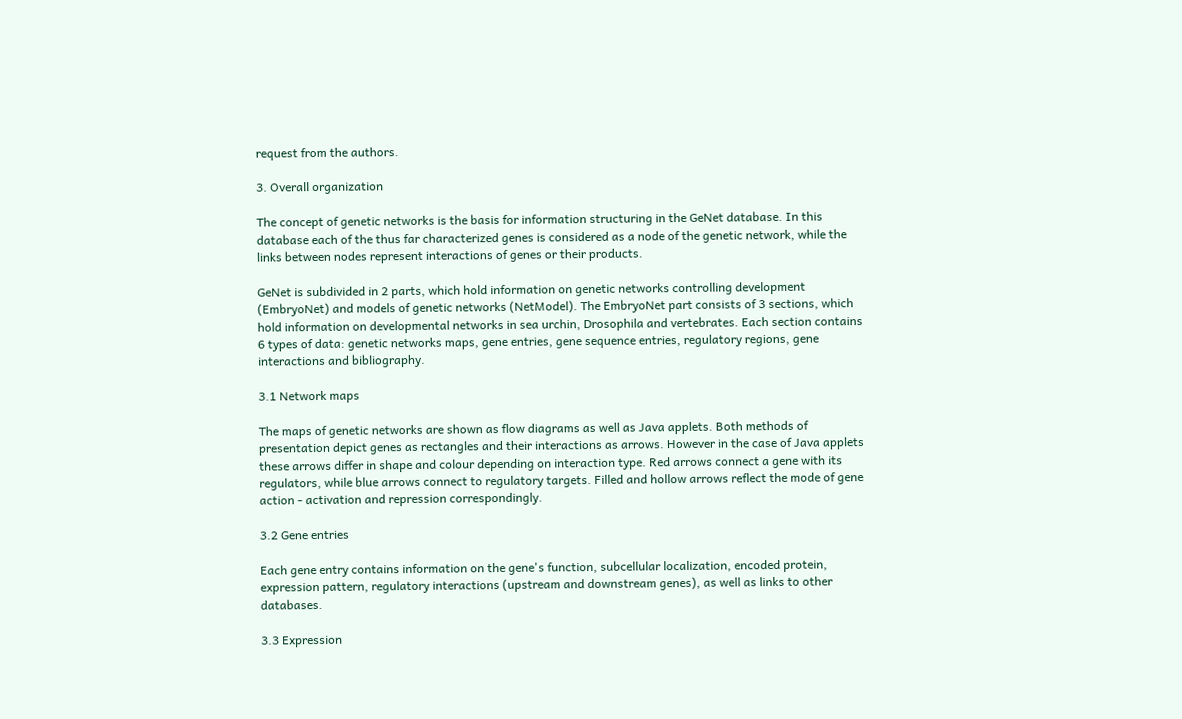request from the authors.

3. Overall organization

The concept of genetic networks is the basis for information structuring in the GeNet database. In this database each of the thus far characterized genes is considered as a node of the genetic network, while the links between nodes represent interactions of genes or their products.

GeNet is subdivided in 2 parts, which hold information on genetic networks controlling development (EmbryoNet) and models of genetic networks (NetModel). The EmbryoNet part consists of 3 sections, which hold information on developmental networks in sea urchin, Drosophila and vertebrates. Each section contains 6 types of data: genetic networks maps, gene entries, gene sequence entries, regulatory regions, gene interactions and bibliography.

3.1 Network maps

The maps of genetic networks are shown as flow diagrams as well as Java applets. Both methods of presentation depict genes as rectangles and their interactions as arrows. However in the case of Java applets these arrows differ in shape and colour depending on interaction type. Red arrows connect a gene with its regulators, while blue arrows connect to regulatory targets. Filled and hollow arrows reflect the mode of gene action - activation and repression correspondingly.

3.2 Gene entries

Each gene entry contains information on the gene's function, subcellular localization, encoded protein, expression pattern, regulatory interactions (upstream and downstream genes), as well as links to other databases.

3.3 Expression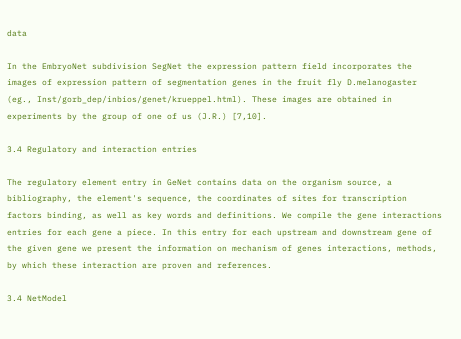data

In the EmbryoNet subdivision SegNet the expression pattern field incorporates the images of expression pattern of segmentation genes in the fruit fly D.melanogaster (eg., Inst/gorb_dep/inbios/genet/krueppel.html). These images are obtained in experiments by the group of one of us (J.R.) [7,10].

3.4 Regulatory and interaction entries

The regulatory element entry in GeNet contains data on the organism source, a bibliography, the element's sequence, the coordinates of sites for transcription factors binding, as well as key words and definitions. We compile the gene interactions entries for each gene a piece. In this entry for each upstream and downstream gene of the given gene we present the information on mechanism of genes interactions, methods, by which these interaction are proven and references.

3.4 NetModel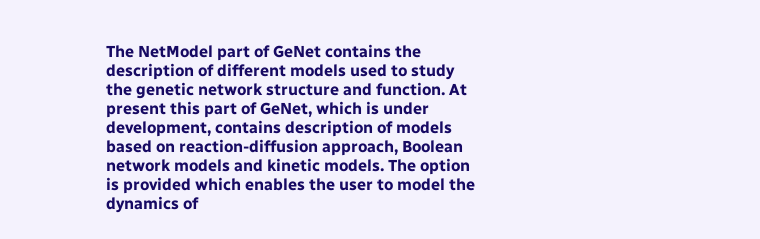The NetModel part of GeNet contains the description of different models used to study the genetic network structure and function. At present this part of GeNet, which is under development, contains description of models based on reaction-diffusion approach, Boolean network models and kinetic models. The option is provided which enables the user to model the dynamics of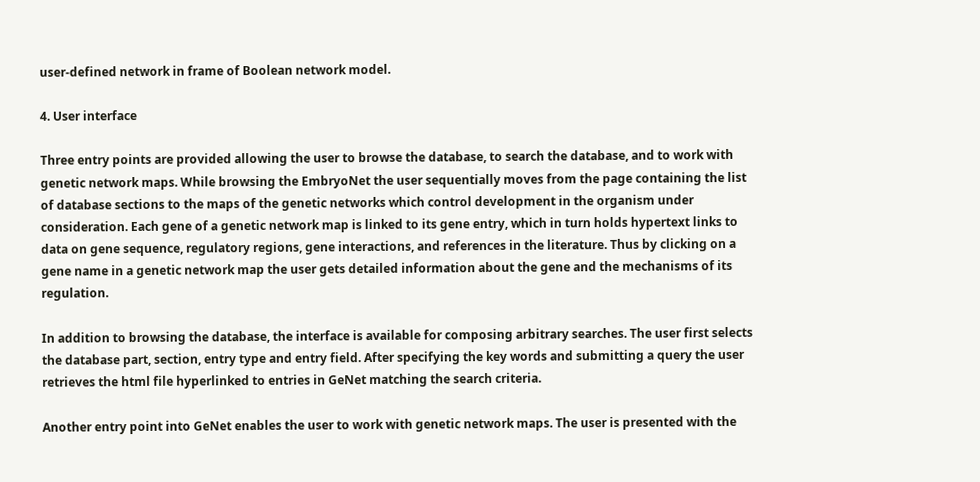user-defined network in frame of Boolean network model.

4. User interface

Three entry points are provided allowing the user to browse the database, to search the database, and to work with genetic network maps. While browsing the EmbryoNet the user sequentially moves from the page containing the list of database sections to the maps of the genetic networks which control development in the organism under consideration. Each gene of a genetic network map is linked to its gene entry, which in turn holds hypertext links to data on gene sequence, regulatory regions, gene interactions, and references in the literature. Thus by clicking on a gene name in a genetic network map the user gets detailed information about the gene and the mechanisms of its regulation.

In addition to browsing the database, the interface is available for composing arbitrary searches. The user first selects the database part, section, entry type and entry field. After specifying the key words and submitting a query the user retrieves the html file hyperlinked to entries in GeNet matching the search criteria.

Another entry point into GeNet enables the user to work with genetic network maps. The user is presented with the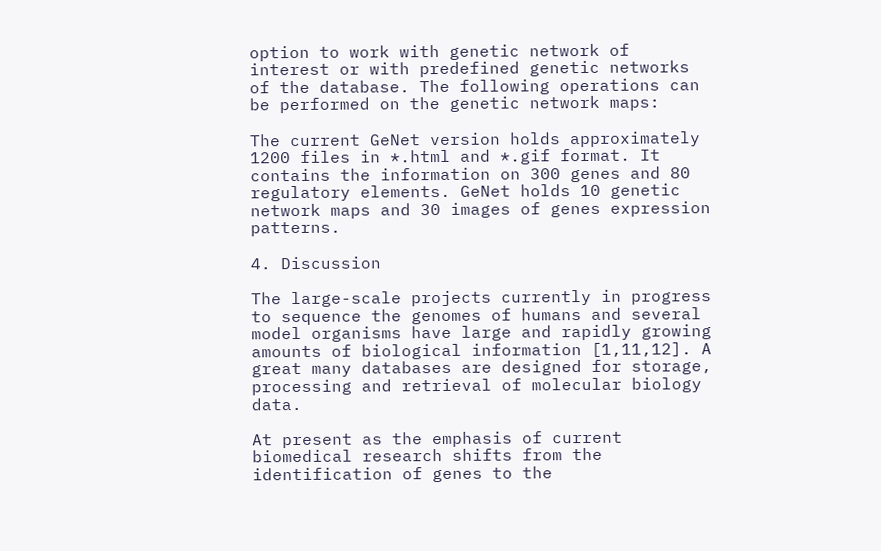option to work with genetic network of interest or with predefined genetic networks of the database. The following operations can be performed on the genetic network maps:

The current GeNet version holds approximately 1200 files in *.html and *.gif format. It contains the information on 300 genes and 80 regulatory elements. GeNet holds 10 genetic network maps and 30 images of genes expression patterns.

4. Discussion

The large-scale projects currently in progress to sequence the genomes of humans and several model organisms have large and rapidly growing amounts of biological information [1,11,12]. A great many databases are designed for storage, processing and retrieval of molecular biology data.

At present as the emphasis of current biomedical research shifts from the identification of genes to the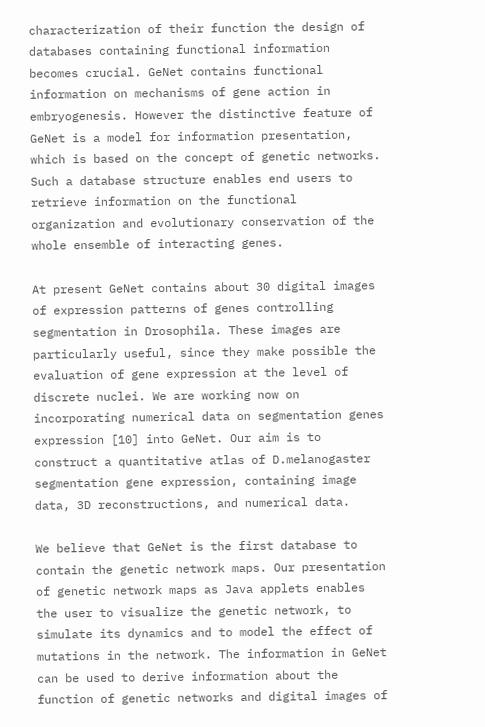characterization of their function the design of databases containing functional information becomes crucial. GeNet contains functional information on mechanisms of gene action in embryogenesis. However the distinctive feature of GeNet is a model for information presentation, which is based on the concept of genetic networks. Such a database structure enables end users to retrieve information on the functional organization and evolutionary conservation of the whole ensemble of interacting genes.

At present GeNet contains about 30 digital images of expression patterns of genes controlling segmentation in Drosophila. These images are particularly useful, since they make possible the evaluation of gene expression at the level of discrete nuclei. We are working now on incorporating numerical data on segmentation genes expression [10] into GeNet. Our aim is to construct a quantitative atlas of D.melanogaster segmentation gene expression, containing image data, 3D reconstructions, and numerical data.

We believe that GeNet is the first database to contain the genetic network maps. Our presentation of genetic network maps as Java applets enables the user to visualize the genetic network, to simulate its dynamics and to model the effect of mutations in the network. The information in GeNet can be used to derive information about the function of genetic networks and digital images of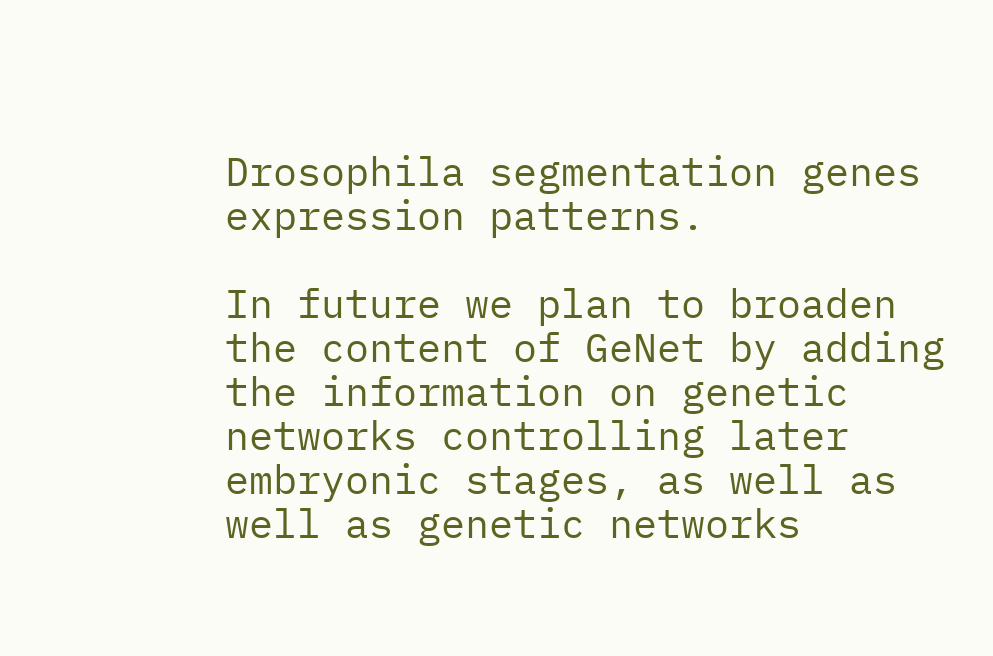Drosophila segmentation genes expression patterns.

In future we plan to broaden the content of GeNet by adding the information on genetic networks controlling later embryonic stages, as well as well as genetic networks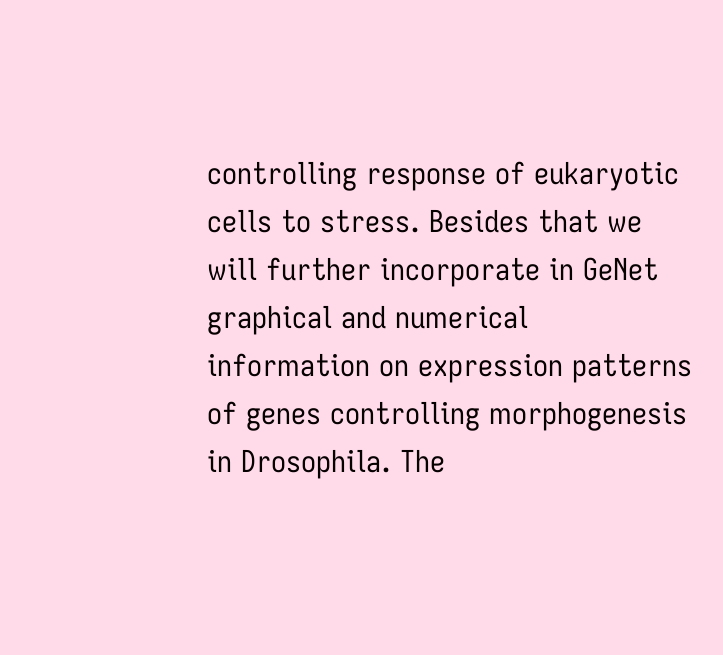controlling response of eukaryotic cells to stress. Besides that we will further incorporate in GeNet graphical and numerical information on expression patterns of genes controlling morphogenesis in Drosophila. The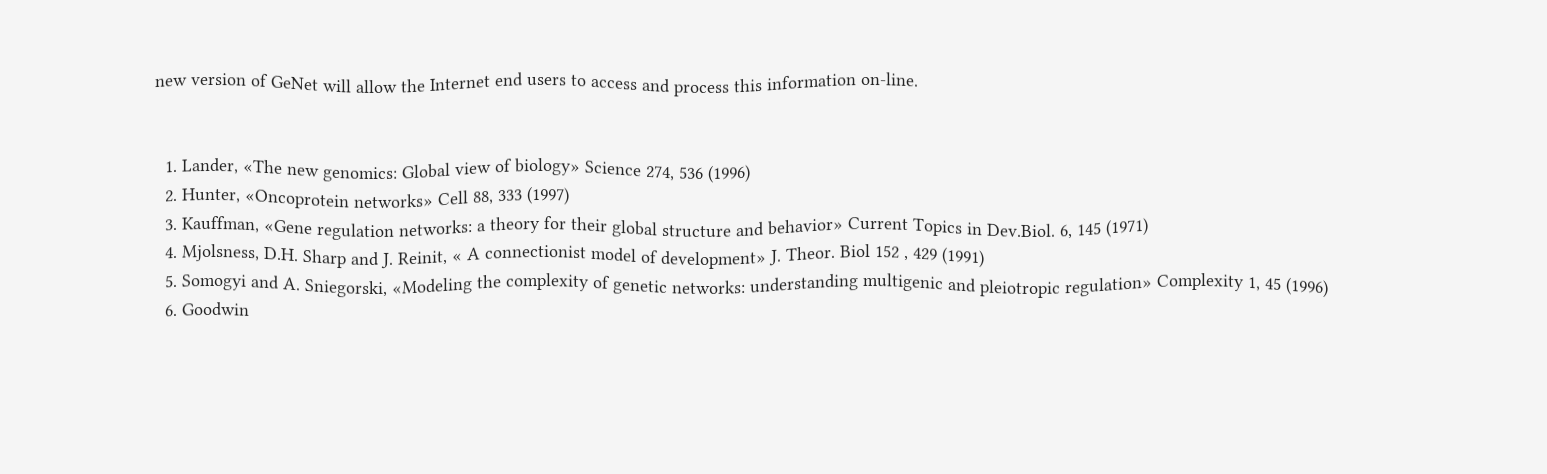new version of GeNet will allow the Internet end users to access and process this information on-line.


  1. Lander, «The new genomics: Global view of biology» Science 274, 536 (1996)
  2. Hunter, «Oncoprotein networks» Cell 88, 333 (1997)
  3. Kauffman, «Gene regulation networks: a theory for their global structure and behavior» Current Topics in Dev.Biol. 6, 145 (1971)
  4. Mjolsness, D.H. Sharp and J. Reinit, « A connectionist model of development» J. Theor. Biol 152 , 429 (1991)
  5. Somogyi and A. Sniegorski, «Modeling the complexity of genetic networks: understanding multigenic and pleiotropic regulation» Complexity 1, 45 (1996)
  6. Goodwin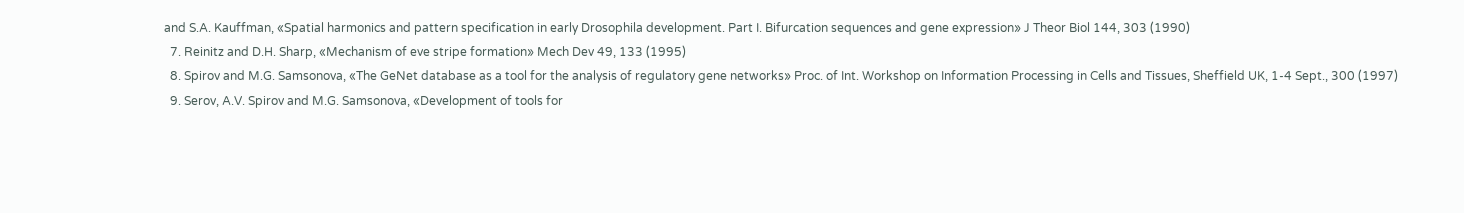and S.A. Kauffman, «Spatial harmonics and pattern specification in early Drosophila development. Part I. Bifurcation sequences and gene expression» J Theor Biol 144, 303 (1990)
  7. Reinitz and D.H. Sharp, «Mechanism of eve stripe formation» Mech Dev 49, 133 (1995)
  8. Spirov and M.G. Samsonova, «The GeNet database as a tool for the analysis of regulatory gene networks» Proc. of Int. Workshop on Information Processing in Cells and Tissues, Sheffield UK, 1-4 Sept., 300 (1997)
  9. Serov, A.V. Spirov and M.G. Samsonova, «Development of tools for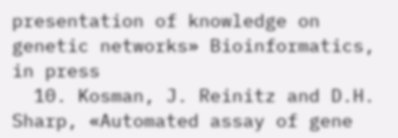presentation of knowledge on genetic networks» Bioinformatics, in press
  10. Kosman, J. Reinitz and D.H. Sharp, «Automated assay of gene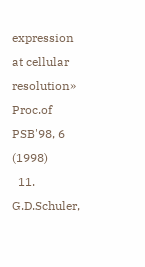expression at cellular resolution» Proc.of PSB'98, 6 (1998)
  11. G.D.Schuler,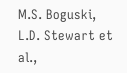M.S. Boguski, L.D. Stewart et al.,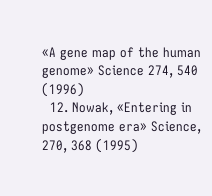«A gene map of the human genome» Science 274, 540 (1996)
  12. Nowak, «Entering in postgenome era» Science, 270, 368 (1995)